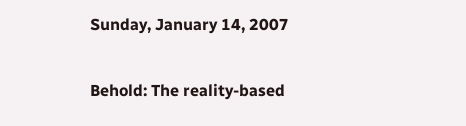Sunday, January 14, 2007

Behold: The reality-based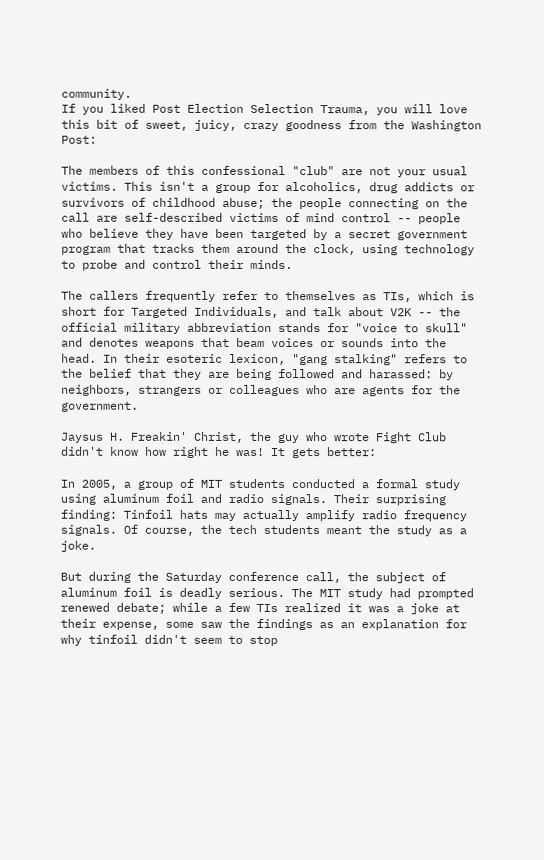community.
If you liked Post Election Selection Trauma, you will love this bit of sweet, juicy, crazy goodness from the Washington Post:

The members of this confessional "club" are not your usual victims. This isn't a group for alcoholics, drug addicts or survivors of childhood abuse; the people connecting on the call are self-described victims of mind control -- people who believe they have been targeted by a secret government program that tracks them around the clock, using technology to probe and control their minds.

The callers frequently refer to themselves as TIs, which is short for Targeted Individuals, and talk about V2K -- the official military abbreviation stands for "voice to skull" and denotes weapons that beam voices or sounds into the head. In their esoteric lexicon, "gang stalking" refers to the belief that they are being followed and harassed: by neighbors, strangers or colleagues who are agents for the government.

Jaysus H. Freakin' Christ, the guy who wrote Fight Club didn't know how right he was! It gets better:

In 2005, a group of MIT students conducted a formal study using aluminum foil and radio signals. Their surprising finding: Tinfoil hats may actually amplify radio frequency signals. Of course, the tech students meant the study as a joke.

But during the Saturday conference call, the subject of aluminum foil is deadly serious. The MIT study had prompted renewed debate; while a few TIs realized it was a joke at their expense, some saw the findings as an explanation for why tinfoil didn't seem to stop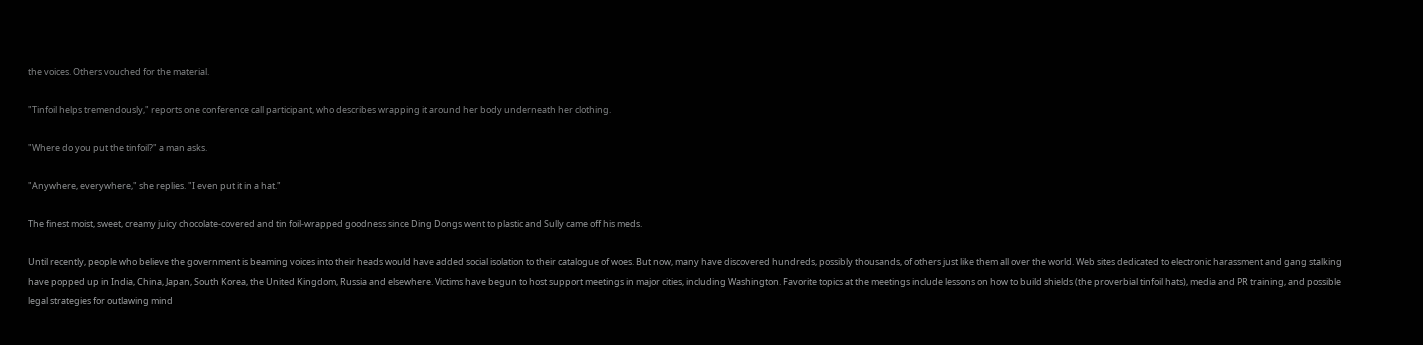the voices. Others vouched for the material.

"Tinfoil helps tremendously," reports one conference call participant, who describes wrapping it around her body underneath her clothing.

"Where do you put the tinfoil?" a man asks.

"Anywhere, everywhere," she replies. "I even put it in a hat."

The finest moist, sweet, creamy juicy chocolate-covered and tin foil-wrapped goodness since Ding Dongs went to plastic and Sully came off his meds.

Until recently, people who believe the government is beaming voices into their heads would have added social isolation to their catalogue of woes. But now, many have discovered hundreds, possibly thousands, of others just like them all over the world. Web sites dedicated to electronic harassment and gang stalking have popped up in India, China, Japan, South Korea, the United Kingdom, Russia and elsewhere. Victims have begun to host support meetings in major cities, including Washington. Favorite topics at the meetings include lessons on how to build shields (the proverbial tinfoil hats), media and PR training, and possible legal strategies for outlawing mind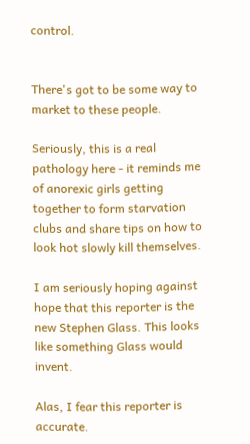control.


There's got to be some way to market to these people.

Seriously, this is a real pathology here - it reminds me of anorexic girls getting together to form starvation clubs and share tips on how to look hot slowly kill themselves.

I am seriously hoping against hope that this reporter is the new Stephen Glass. This looks like something Glass would invent.

Alas, I fear this reporter is accurate.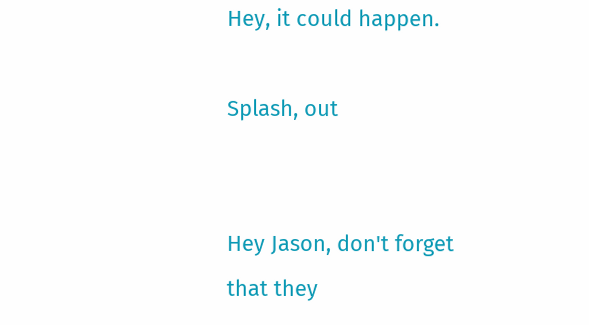Hey, it could happen.

Splash, out


Hey Jason, don't forget that they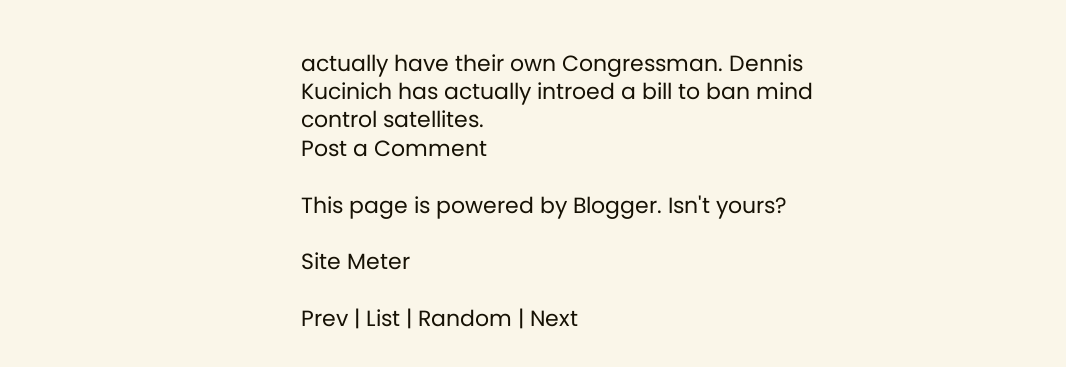actually have their own Congressman. Dennis Kucinich has actually introed a bill to ban mind control satellites.
Post a Comment

This page is powered by Blogger. Isn't yours?

Site Meter

Prev | List | Random | Next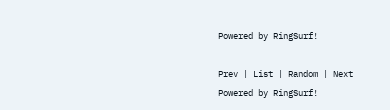Powered by RingSurf!

Prev | List | Random | Next
Powered by RingSurf!